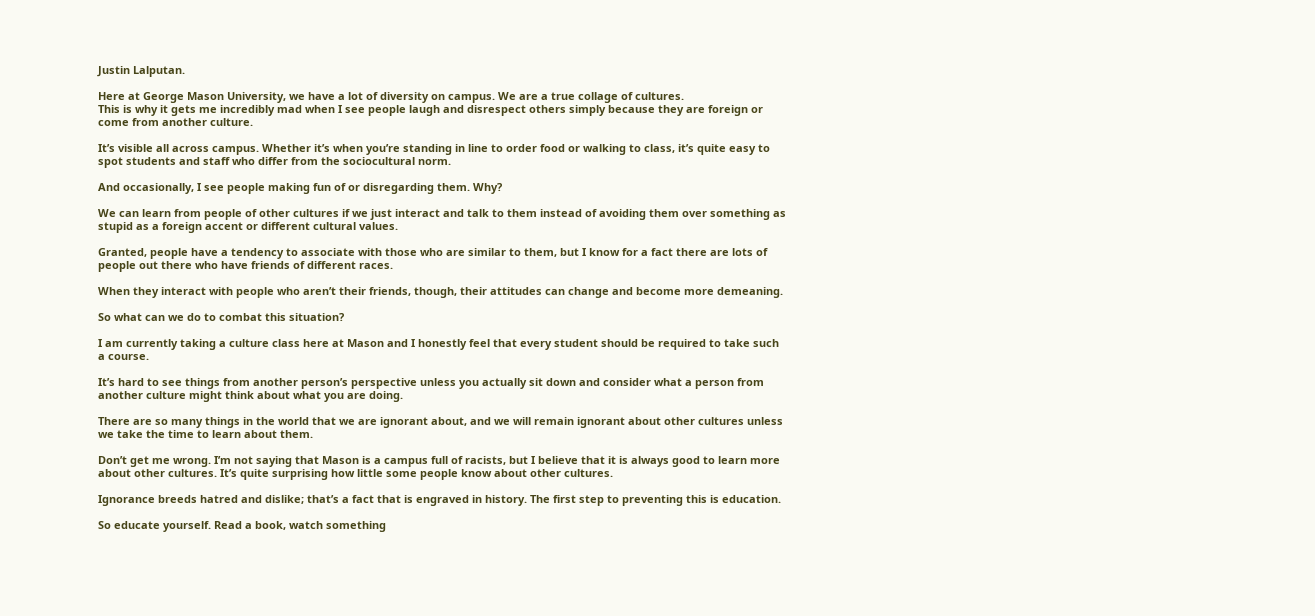Justin Lalputan.

Here at George Mason University, we have a lot of diversity on campus. We are a true collage of cultures.
This is why it gets me incredibly mad when I see people laugh and disrespect others simply because they are foreign or come from another culture.

It’s visible all across campus. Whether it’s when you’re standing in line to order food or walking to class, it’s quite easy to spot students and staff who differ from the sociocultural norm.

And occasionally, I see people making fun of or disregarding them. Why?

We can learn from people of other cultures if we just interact and talk to them instead of avoiding them over something as stupid as a foreign accent or different cultural values.

Granted, people have a tendency to associate with those who are similar to them, but I know for a fact there are lots of people out there who have friends of different races.

When they interact with people who aren’t their friends, though, their attitudes can change and become more demeaning.

So what can we do to combat this situation?

I am currently taking a culture class here at Mason and I honestly feel that every student should be required to take such a course.

It’s hard to see things from another person’s perspective unless you actually sit down and consider what a person from another culture might think about what you are doing.

There are so many things in the world that we are ignorant about, and we will remain ignorant about other cultures unless we take the time to learn about them.

Don’t get me wrong. I’m not saying that Mason is a campus full of racists, but I believe that it is always good to learn more about other cultures. It’s quite surprising how little some people know about other cultures.

Ignorance breeds hatred and dislike; that’s a fact that is engraved in history. The first step to preventing this is education.

So educate yourself. Read a book, watch something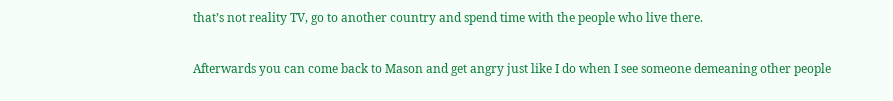that’s not reality TV, go to another country and spend time with the people who live there.

Afterwards you can come back to Mason and get angry just like I do when I see someone demeaning other people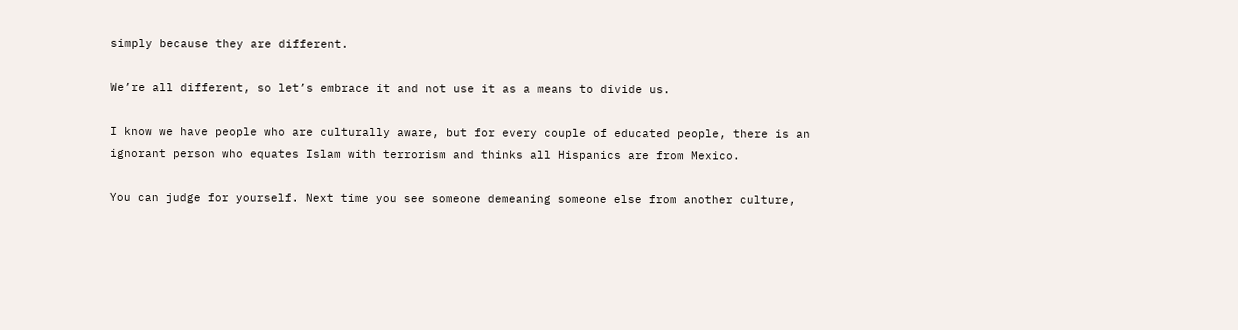simply because they are different.

We’re all different, so let’s embrace it and not use it as a means to divide us.

I know we have people who are culturally aware, but for every couple of educated people, there is an ignorant person who equates Islam with terrorism and thinks all Hispanics are from Mexico.

You can judge for yourself. Next time you see someone demeaning someone else from another culture,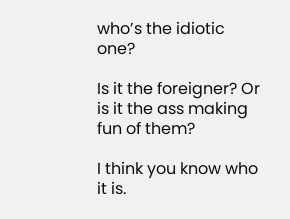who’s the idiotic one?

Is it the foreigner? Or is it the ass making fun of them?

I think you know who it is.